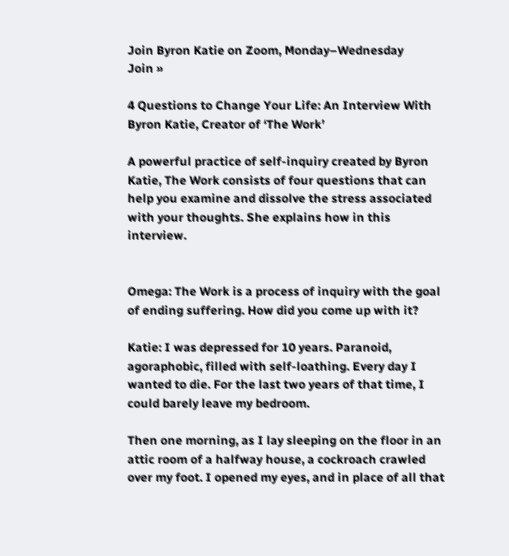Join Byron Katie on Zoom, Monday–Wednesday
Join »

4 Questions to Change Your Life: An Interview With Byron Katie, Creator of ‘The Work’

A powerful practice of self-inquiry created by Byron Katie, The Work consists of four questions that can help you examine and dissolve the stress associated with your thoughts. She explains how in this interview.


Omega: The Work is a process of inquiry with the goal of ending suffering. How did you come up with it?

Katie: I was depressed for 10 years. Paranoid, agoraphobic, filled with self-loathing. Every day I wanted to die. For the last two years of that time, I could barely leave my bedroom.

Then one morning, as I lay sleeping on the floor in an attic room of a halfway house, a cockroach crawled over my foot. I opened my eyes, and in place of all that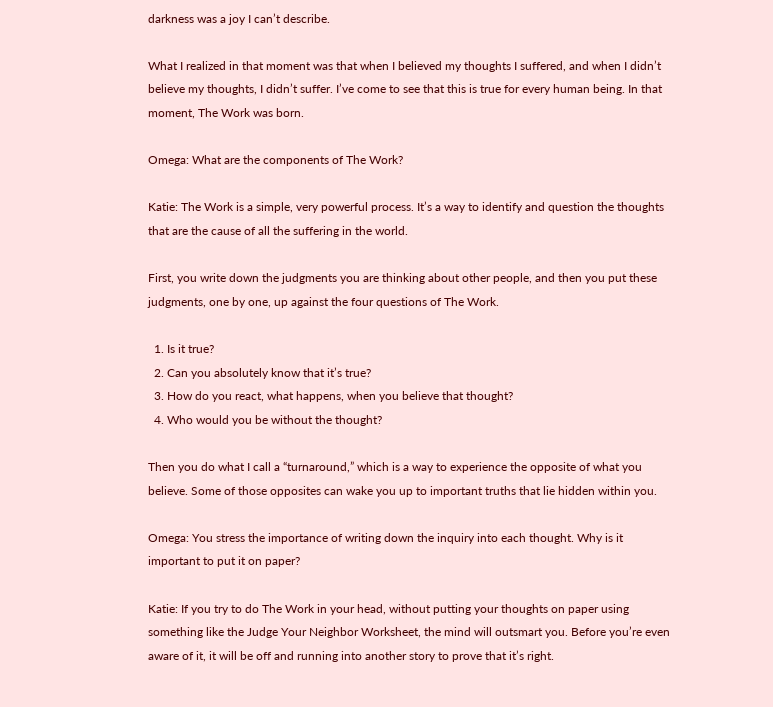darkness was a joy I can’t describe.

What I realized in that moment was that when I believed my thoughts I suffered, and when I didn’t believe my thoughts, I didn’t suffer. I’ve come to see that this is true for every human being. In that moment, The Work was born.

Omega: What are the components of The Work?

Katie: The Work is a simple, very powerful process. It’s a way to identify and question the thoughts that are the cause of all the suffering in the world.

First, you write down the judgments you are thinking about other people, and then you put these judgments, one by one, up against the four questions of The Work.

  1. Is it true?
  2. Can you absolutely know that it’s true?
  3. How do you react, what happens, when you believe that thought?
  4. Who would you be without the thought?

Then you do what I call a “turnaround,” which is a way to experience the opposite of what you believe. Some of those opposites can wake you up to important truths that lie hidden within you.

Omega: You stress the importance of writing down the inquiry into each thought. Why is it important to put it on paper?

Katie: If you try to do The Work in your head, without putting your thoughts on paper using something like the Judge Your Neighbor Worksheet, the mind will outsmart you. Before you’re even aware of it, it will be off and running into another story to prove that it’s right.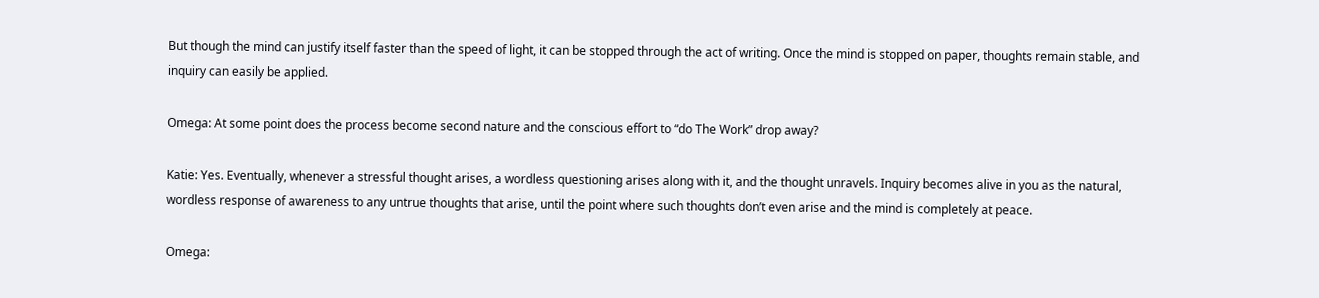But though the mind can justify itself faster than the speed of light, it can be stopped through the act of writing. Once the mind is stopped on paper, thoughts remain stable, and inquiry can easily be applied.

Omega: At some point does the process become second nature and the conscious effort to “do The Work” drop away?

Katie: Yes. Eventually, whenever a stressful thought arises, a wordless questioning arises along with it, and the thought unravels. Inquiry becomes alive in you as the natural, wordless response of awareness to any untrue thoughts that arise, until the point where such thoughts don’t even arise and the mind is completely at peace.

Omega: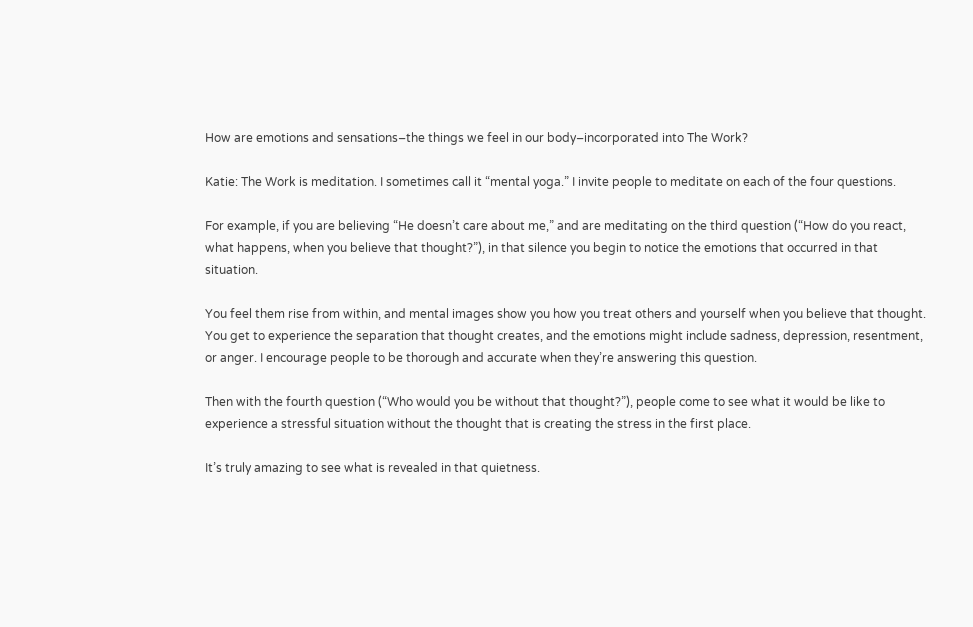How are emotions and sensations–the things we feel in our body–incorporated into The Work?

Katie: The Work is meditation. I sometimes call it “mental yoga.” I invite people to meditate on each of the four questions.

For example, if you are believing “He doesn’t care about me,” and are meditating on the third question (“How do you react, what happens, when you believe that thought?”), in that silence you begin to notice the emotions that occurred in that situation.

You feel them rise from within, and mental images show you how you treat others and yourself when you believe that thought. You get to experience the separation that thought creates, and the emotions might include sadness, depression, resentment, or anger. I encourage people to be thorough and accurate when they’re answering this question.

Then with the fourth question (“Who would you be without that thought?”), people come to see what it would be like to experience a stressful situation without the thought that is creating the stress in the first place.

It’s truly amazing to see what is revealed in that quietness.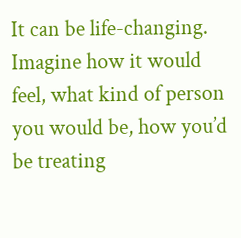It can be life-changing. Imagine how it would feel, what kind of person you would be, how you’d be treating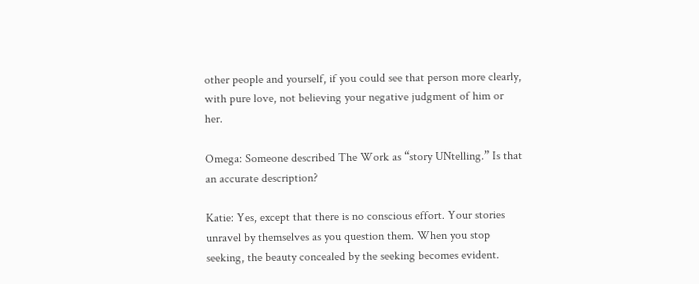other people and yourself, if you could see that person more clearly, with pure love, not believing your negative judgment of him or her.

Omega: Someone described The Work as “story UNtelling.” Is that an accurate description?

Katie: Yes, except that there is no conscious effort. Your stories unravel by themselves as you question them. When you stop seeking, the beauty concealed by the seeking becomes evident.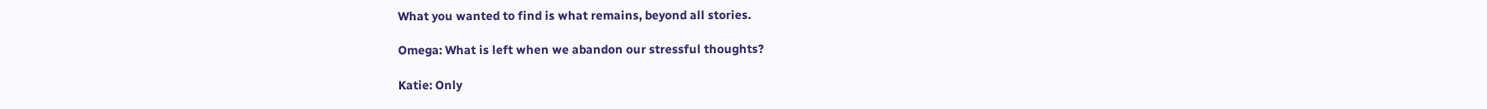What you wanted to find is what remains, beyond all stories.

Omega: What is left when we abandon our stressful thoughts?

Katie: Only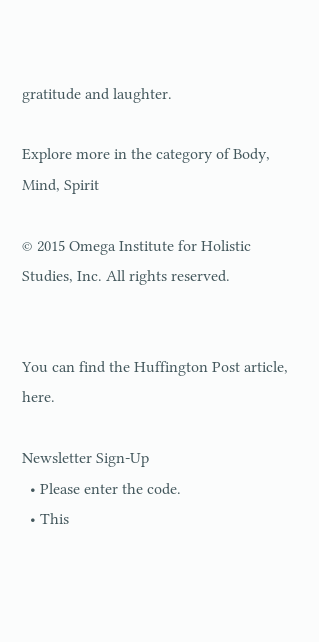gratitude and laughter.

Explore more in the category of Body, Mind, Spirit

© 2015 Omega Institute for Holistic Studies, Inc. All rights reserved.


You can find the Huffington Post article, here.

Newsletter Sign-Up
  • Please enter the code.
  • This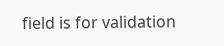field is for validation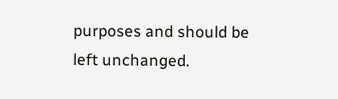purposes and should be left unchanged.